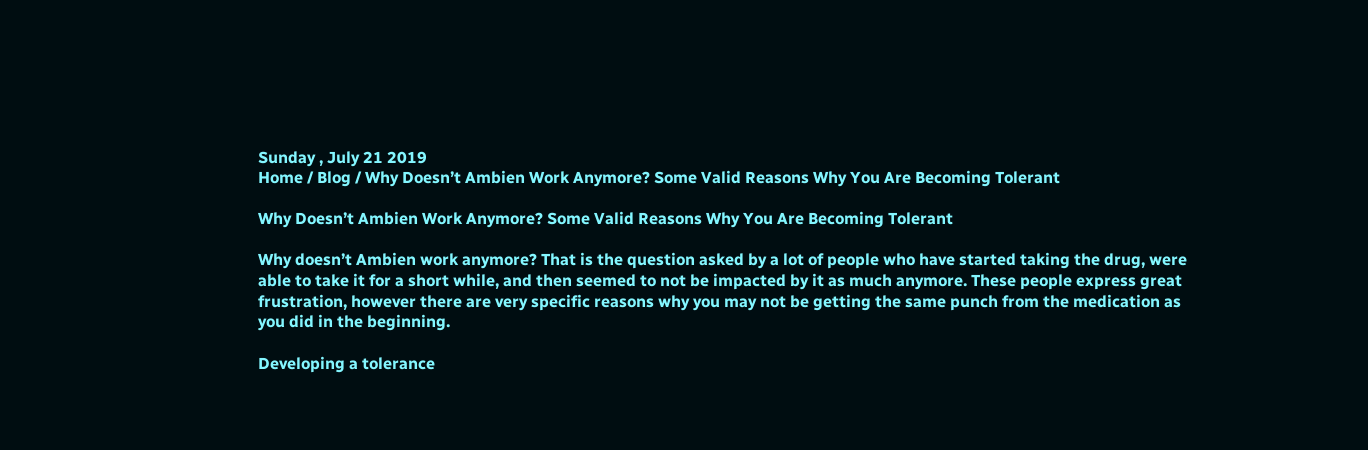Sunday , July 21 2019
Home / Blog / Why Doesn’t Ambien Work Anymore? Some Valid Reasons Why You Are Becoming Tolerant

Why Doesn’t Ambien Work Anymore? Some Valid Reasons Why You Are Becoming Tolerant

Why doesn’t Ambien work anymore? That is the question asked by a lot of people who have started taking the drug, were able to take it for a short while, and then seemed to not be impacted by it as much anymore. These people express great frustration, however there are very specific reasons why you may not be getting the same punch from the medication as you did in the beginning.

Developing a tolerance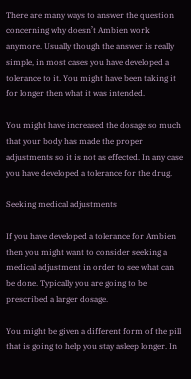There are many ways to answer the question concerning why doesn’t Ambien work anymore. Usually though the answer is really simple, in most cases you have developed a tolerance to it. You might have been taking it for longer then what it was intended.

You might have increased the dosage so much that your body has made the proper adjustments so it is not as effected. In any case you have developed a tolerance for the drug.

Seeking medical adjustments

If you have developed a tolerance for Ambien then you might want to consider seeking a medical adjustment in order to see what can be done. Typically you are going to be prescribed a larger dosage.

You might be given a different form of the pill that is going to help you stay asleep longer. In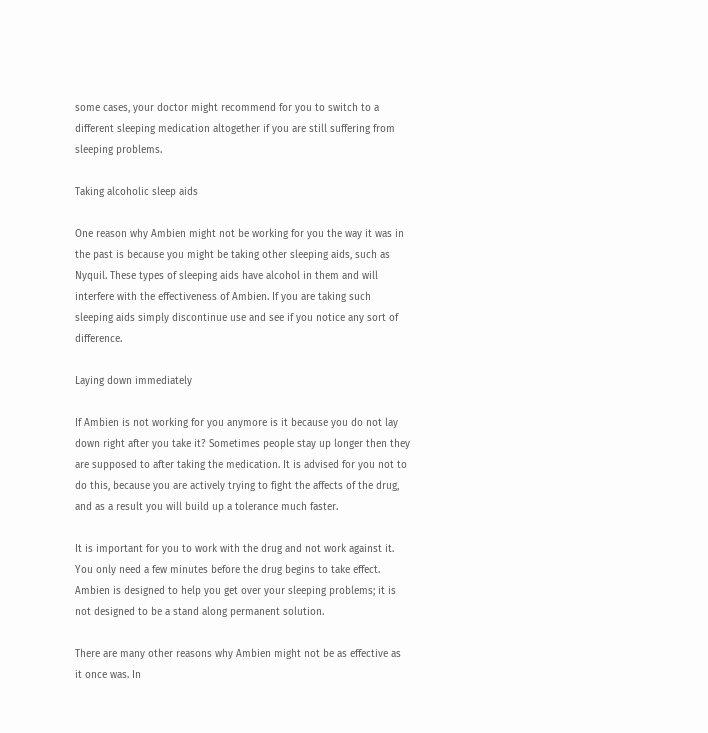some cases, your doctor might recommend for you to switch to a different sleeping medication altogether if you are still suffering from sleeping problems.

Taking alcoholic sleep aids

One reason why Ambien might not be working for you the way it was in the past is because you might be taking other sleeping aids, such as Nyquil. These types of sleeping aids have alcohol in them and will interfere with the effectiveness of Ambien. If you are taking such sleeping aids simply discontinue use and see if you notice any sort of difference.

Laying down immediately

If Ambien is not working for you anymore is it because you do not lay down right after you take it? Sometimes people stay up longer then they are supposed to after taking the medication. It is advised for you not to do this, because you are actively trying to fight the affects of the drug, and as a result you will build up a tolerance much faster.

It is important for you to work with the drug and not work against it. You only need a few minutes before the drug begins to take effect. Ambien is designed to help you get over your sleeping problems; it is not designed to be a stand along permanent solution.

There are many other reasons why Ambien might not be as effective as it once was. In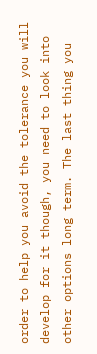order to help you avoid the tolerance you will develop for it though, you need to look into other options long term. The last thing you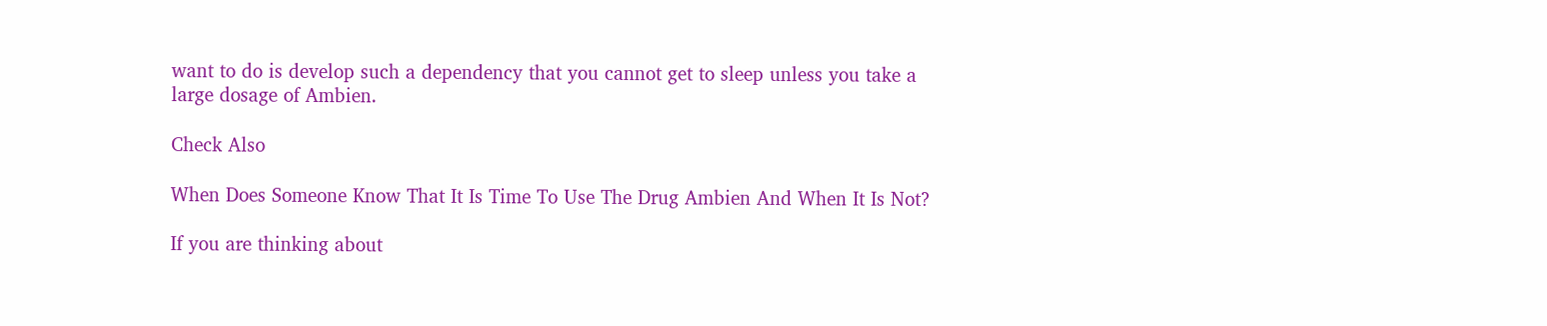want to do is develop such a dependency that you cannot get to sleep unless you take a large dosage of Ambien.

Check Also

When Does Someone Know That It Is Time To Use The Drug Ambien And When It Is Not?

If you are thinking about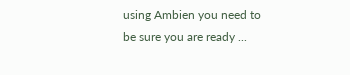using Ambien you need to be sure you are ready ...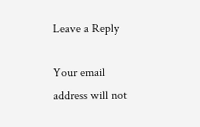Leave a Reply

Your email address will not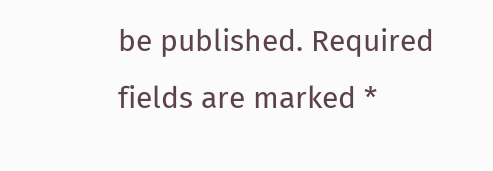be published. Required fields are marked *